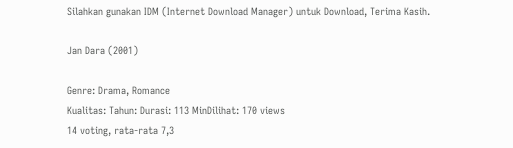Silahkan gunakan IDM (Internet Download Manager) untuk Download, Terima Kasih.

Jan Dara (2001)

Genre: Drama, Romance
Kualitas: Tahun: Durasi: 113 MinDilihat: 170 views
14 voting, rata-rata 7,3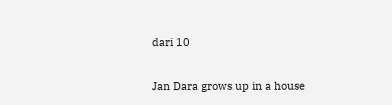dari 10

Jan Dara grows up in a house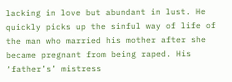lacking in love but abundant in lust. He quickly picks up the sinful way of life of the man who married his mother after she became pregnant from being raped. His ‘father’s’ mistress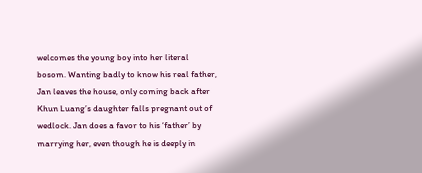welcomes the young boy into her literal bosom. Wanting badly to know his real father, Jan leaves the house, only coming back after Khun Luang’s daughter falls pregnant out of wedlock. Jan does a favor to his ‘father’ by marrying her, even though he is deeply in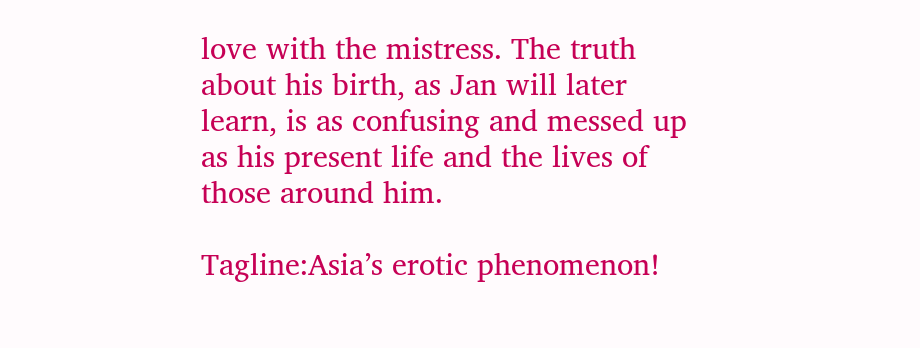love with the mistress. The truth about his birth, as Jan will later learn, is as confusing and messed up as his present life and the lives of those around him.

Tagline:Asia’s erotic phenomenon!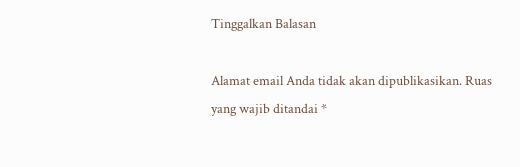Tinggalkan Balasan

Alamat email Anda tidak akan dipublikasikan. Ruas yang wajib ditandai *